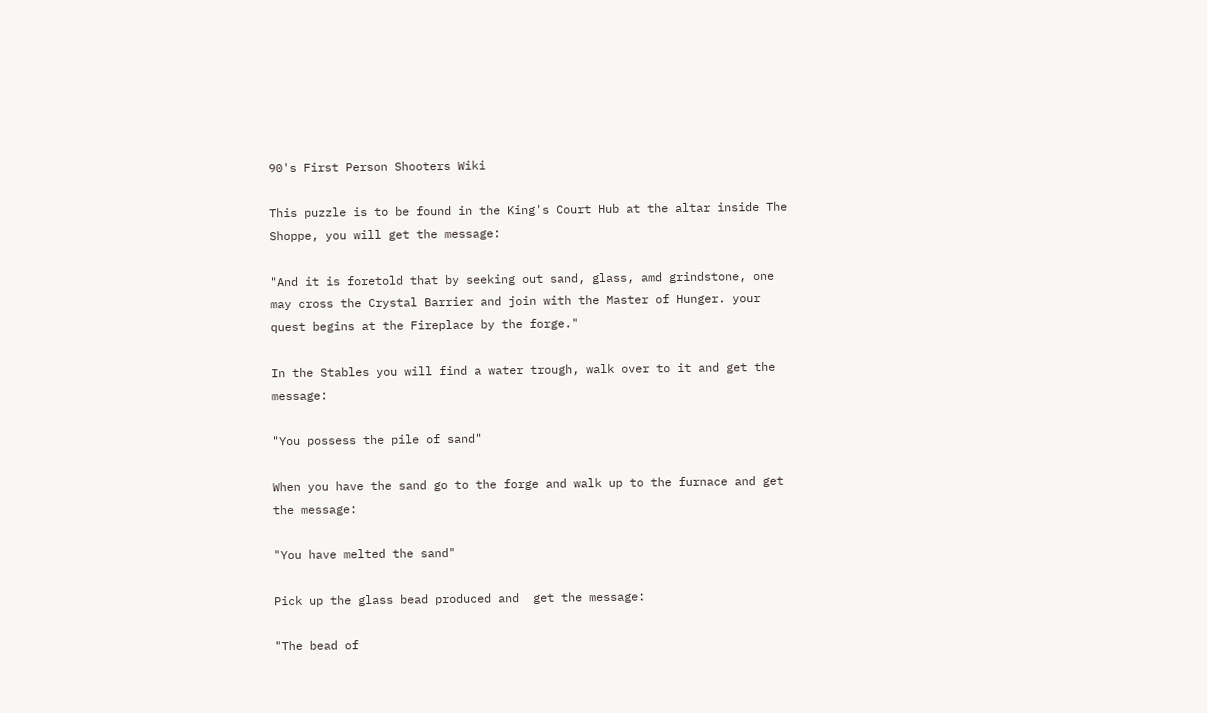90's First Person Shooters Wiki

This puzzle is to be found in the King's Court Hub at the altar inside The Shoppe, you will get the message:

"And it is foretold that by seeking out sand, glass, amd grindstone, one may cross the Crystal Barrier and join with the Master of Hunger. your quest begins at the Fireplace by the forge."

In the Stables you will find a water trough, walk over to it and get the message:

"You possess the pile of sand"

When you have the sand go to the forge and walk up to the furnace and get the message:

"You have melted the sand"

Pick up the glass bead produced and  get the message:

"The bead of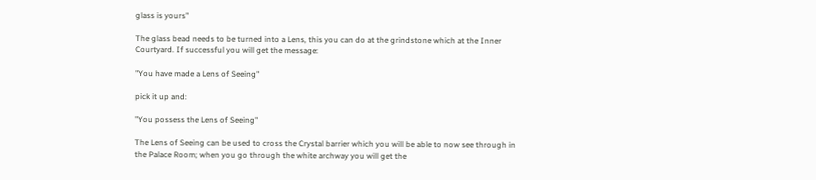glass is yours"

The glass bead needs to be turned into a Lens, this you can do at the grindstone which at the Inner Courtyard. If successful you will get the message:

"You have made a Lens of Seeing"

pick it up and:

"You possess the Lens of Seeing"

The Lens of Seeing can be used to cross the Crystal barrier which you will be able to now see through in the Palace Room; when you go through the white archway you will get the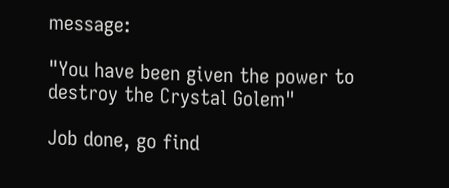message:

"You have been given the power to destroy the Crystal Golem"

Job done, go find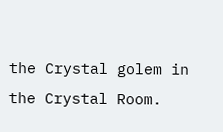the Crystal golem in the Crystal Room.